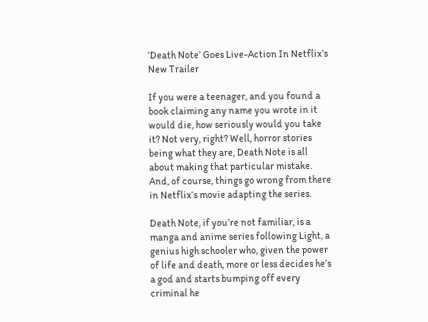‘Death Note’ Goes Live-Action In Netflix’s New Trailer

If you were a teenager, and you found a book claiming any name you wrote in it would die, how seriously would you take it? Not very, right? Well, horror stories being what they are, Death Note is all about making that particular mistake. And, of course, things go wrong from there in Netflix‘s movie adapting the series.

Death Note, if you’re not familiar, is a manga and anime series following Light, a genius high schooler who, given the power of life and death, more or less decides he’s a god and starts bumping off every criminal he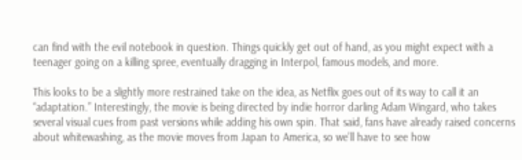can find with the evil notebook in question. Things quickly get out of hand, as you might expect with a teenager going on a killing spree, eventually dragging in Interpol, famous models, and more.

This looks to be a slightly more restrained take on the idea, as Netflix goes out of its way to call it an “adaptation.” Interestingly, the movie is being directed by indie horror darling Adam Wingard, who takes several visual cues from past versions while adding his own spin. That said, fans have already raised concerns about whitewashing, as the movie moves from Japan to America, so we’ll have to see how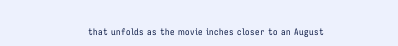that unfolds as the movie inches closer to an August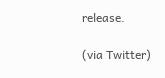release.

(via Twitter)